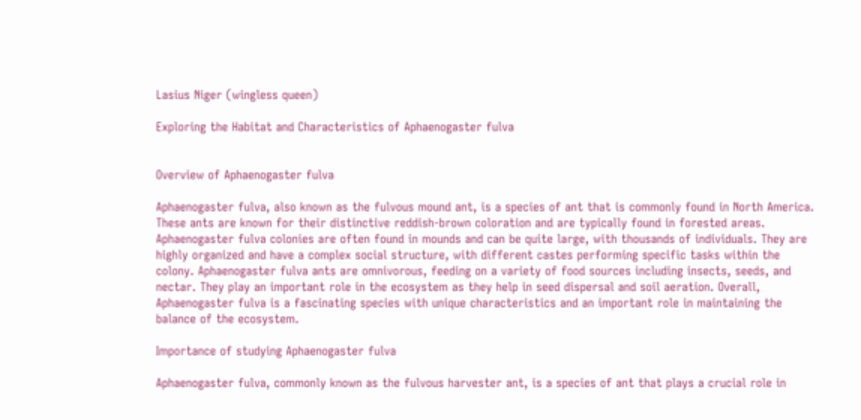Lasius Niger (wingless queen)

Exploring the Habitat and Characteristics of Aphaenogaster fulva


Overview of Aphaenogaster fulva

Aphaenogaster fulva, also known as the fulvous mound ant, is a species of ant that is commonly found in North America. These ants are known for their distinctive reddish-brown coloration and are typically found in forested areas. Aphaenogaster fulva colonies are often found in mounds and can be quite large, with thousands of individuals. They are highly organized and have a complex social structure, with different castes performing specific tasks within the colony. Aphaenogaster fulva ants are omnivorous, feeding on a variety of food sources including insects, seeds, and nectar. They play an important role in the ecosystem as they help in seed dispersal and soil aeration. Overall, Aphaenogaster fulva is a fascinating species with unique characteristics and an important role in maintaining the balance of the ecosystem.

Importance of studying Aphaenogaster fulva

Aphaenogaster fulva, commonly known as the fulvous harvester ant, is a species of ant that plays a crucial role in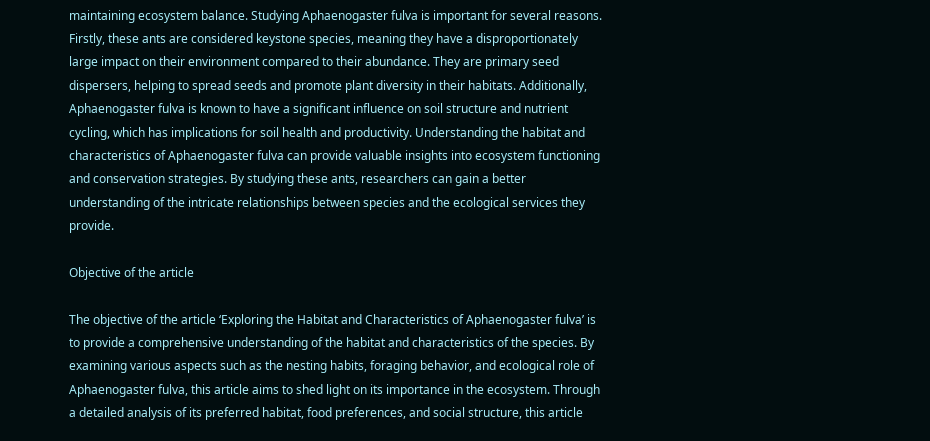maintaining ecosystem balance. Studying Aphaenogaster fulva is important for several reasons. Firstly, these ants are considered keystone species, meaning they have a disproportionately large impact on their environment compared to their abundance. They are primary seed dispersers, helping to spread seeds and promote plant diversity in their habitats. Additionally, Aphaenogaster fulva is known to have a significant influence on soil structure and nutrient cycling, which has implications for soil health and productivity. Understanding the habitat and characteristics of Aphaenogaster fulva can provide valuable insights into ecosystem functioning and conservation strategies. By studying these ants, researchers can gain a better understanding of the intricate relationships between species and the ecological services they provide.

Objective of the article

The objective of the article ‘Exploring the Habitat and Characteristics of Aphaenogaster fulva’ is to provide a comprehensive understanding of the habitat and characteristics of the species. By examining various aspects such as the nesting habits, foraging behavior, and ecological role of Aphaenogaster fulva, this article aims to shed light on its importance in the ecosystem. Through a detailed analysis of its preferred habitat, food preferences, and social structure, this article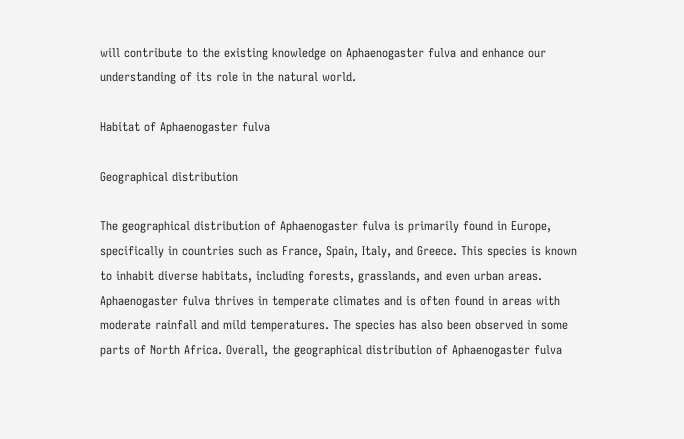will contribute to the existing knowledge on Aphaenogaster fulva and enhance our understanding of its role in the natural world.

Habitat of Aphaenogaster fulva

Geographical distribution

The geographical distribution of Aphaenogaster fulva is primarily found in Europe, specifically in countries such as France, Spain, Italy, and Greece. This species is known to inhabit diverse habitats, including forests, grasslands, and even urban areas. Aphaenogaster fulva thrives in temperate climates and is often found in areas with moderate rainfall and mild temperatures. The species has also been observed in some parts of North Africa. Overall, the geographical distribution of Aphaenogaster fulva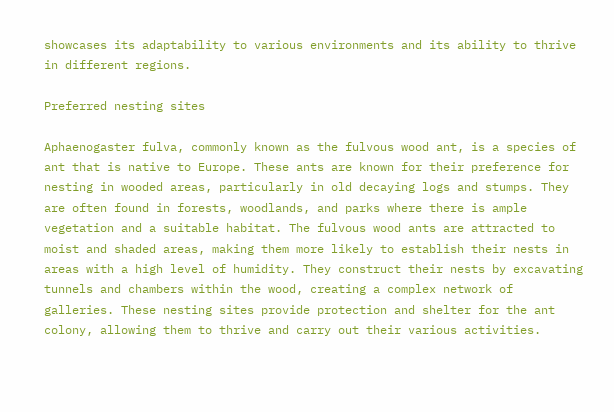showcases its adaptability to various environments and its ability to thrive in different regions.

Preferred nesting sites

Aphaenogaster fulva, commonly known as the fulvous wood ant, is a species of ant that is native to Europe. These ants are known for their preference for nesting in wooded areas, particularly in old decaying logs and stumps. They are often found in forests, woodlands, and parks where there is ample vegetation and a suitable habitat. The fulvous wood ants are attracted to moist and shaded areas, making them more likely to establish their nests in areas with a high level of humidity. They construct their nests by excavating tunnels and chambers within the wood, creating a complex network of galleries. These nesting sites provide protection and shelter for the ant colony, allowing them to thrive and carry out their various activities.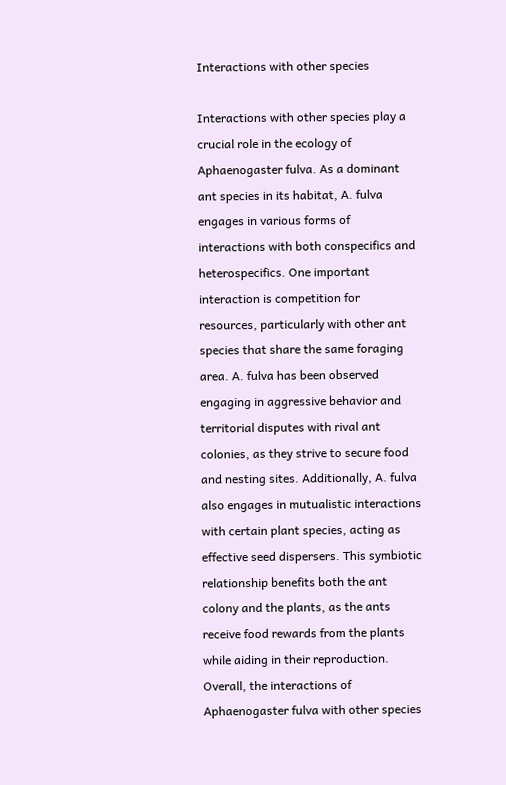Interactions with other species

Interactions with other species play a crucial role in the ecology of Aphaenogaster fulva. As a dominant ant species in its habitat, A. fulva engages in various forms of interactions with both conspecifics and heterospecifics. One important interaction is competition for resources, particularly with other ant species that share the same foraging area. A. fulva has been observed engaging in aggressive behavior and territorial disputes with rival ant colonies, as they strive to secure food and nesting sites. Additionally, A. fulva also engages in mutualistic interactions with certain plant species, acting as effective seed dispersers. This symbiotic relationship benefits both the ant colony and the plants, as the ants receive food rewards from the plants while aiding in their reproduction. Overall, the interactions of Aphaenogaster fulva with other species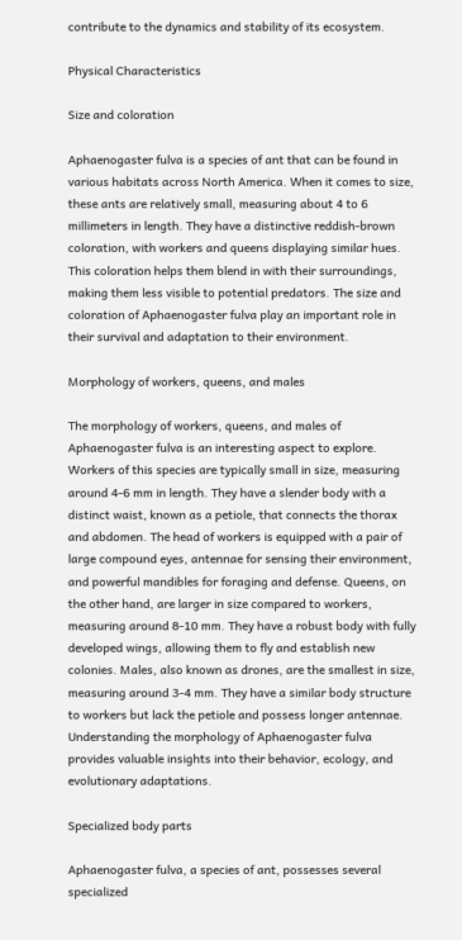contribute to the dynamics and stability of its ecosystem.

Physical Characteristics

Size and coloration

Aphaenogaster fulva is a species of ant that can be found in various habitats across North America. When it comes to size, these ants are relatively small, measuring about 4 to 6 millimeters in length. They have a distinctive reddish-brown coloration, with workers and queens displaying similar hues. This coloration helps them blend in with their surroundings, making them less visible to potential predators. The size and coloration of Aphaenogaster fulva play an important role in their survival and adaptation to their environment.

Morphology of workers, queens, and males

The morphology of workers, queens, and males of Aphaenogaster fulva is an interesting aspect to explore. Workers of this species are typically small in size, measuring around 4-6 mm in length. They have a slender body with a distinct waist, known as a petiole, that connects the thorax and abdomen. The head of workers is equipped with a pair of large compound eyes, antennae for sensing their environment, and powerful mandibles for foraging and defense. Queens, on the other hand, are larger in size compared to workers, measuring around 8-10 mm. They have a robust body with fully developed wings, allowing them to fly and establish new colonies. Males, also known as drones, are the smallest in size, measuring around 3-4 mm. They have a similar body structure to workers but lack the petiole and possess longer antennae. Understanding the morphology of Aphaenogaster fulva provides valuable insights into their behavior, ecology, and evolutionary adaptations.

Specialized body parts

Aphaenogaster fulva, a species of ant, possesses several specialized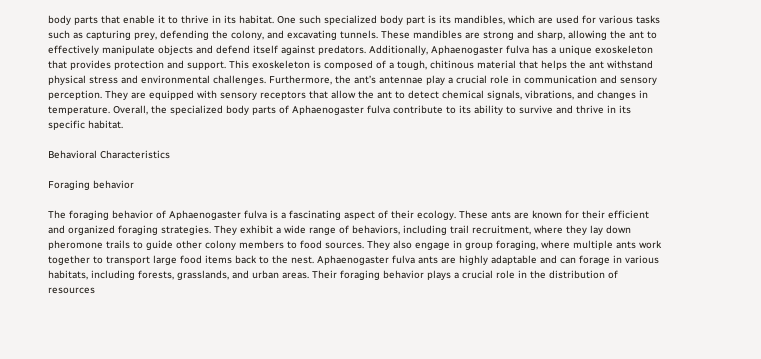body parts that enable it to thrive in its habitat. One such specialized body part is its mandibles, which are used for various tasks such as capturing prey, defending the colony, and excavating tunnels. These mandibles are strong and sharp, allowing the ant to effectively manipulate objects and defend itself against predators. Additionally, Aphaenogaster fulva has a unique exoskeleton that provides protection and support. This exoskeleton is composed of a tough, chitinous material that helps the ant withstand physical stress and environmental challenges. Furthermore, the ant’s antennae play a crucial role in communication and sensory perception. They are equipped with sensory receptors that allow the ant to detect chemical signals, vibrations, and changes in temperature. Overall, the specialized body parts of Aphaenogaster fulva contribute to its ability to survive and thrive in its specific habitat.

Behavioral Characteristics

Foraging behavior

The foraging behavior of Aphaenogaster fulva is a fascinating aspect of their ecology. These ants are known for their efficient and organized foraging strategies. They exhibit a wide range of behaviors, including trail recruitment, where they lay down pheromone trails to guide other colony members to food sources. They also engage in group foraging, where multiple ants work together to transport large food items back to the nest. Aphaenogaster fulva ants are highly adaptable and can forage in various habitats, including forests, grasslands, and urban areas. Their foraging behavior plays a crucial role in the distribution of resources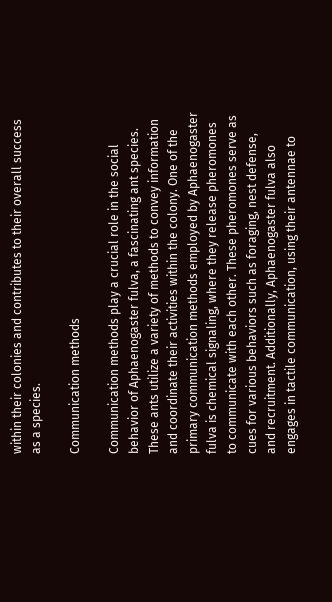within their colonies and contributes to their overall success as a species.

Communication methods

Communication methods play a crucial role in the social behavior of Aphaenogaster fulva, a fascinating ant species. These ants utilize a variety of methods to convey information and coordinate their activities within the colony. One of the primary communication methods employed by Aphaenogaster fulva is chemical signaling, where they release pheromones to communicate with each other. These pheromones serve as cues for various behaviors such as foraging, nest defense, and recruitment. Additionally, Aphaenogaster fulva also engages in tactile communication, using their antennae to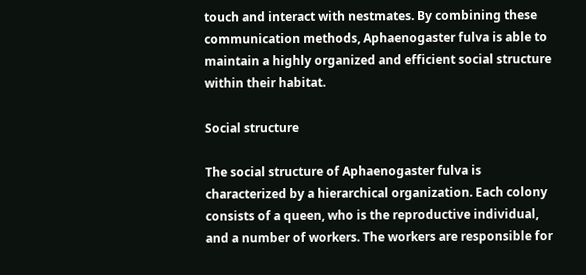touch and interact with nestmates. By combining these communication methods, Aphaenogaster fulva is able to maintain a highly organized and efficient social structure within their habitat.

Social structure

The social structure of Aphaenogaster fulva is characterized by a hierarchical organization. Each colony consists of a queen, who is the reproductive individual, and a number of workers. The workers are responsible for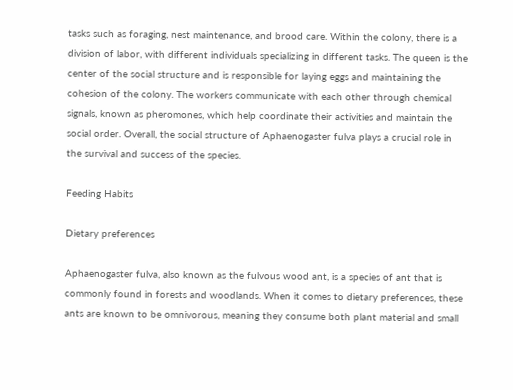tasks such as foraging, nest maintenance, and brood care. Within the colony, there is a division of labor, with different individuals specializing in different tasks. The queen is the center of the social structure and is responsible for laying eggs and maintaining the cohesion of the colony. The workers communicate with each other through chemical signals, known as pheromones, which help coordinate their activities and maintain the social order. Overall, the social structure of Aphaenogaster fulva plays a crucial role in the survival and success of the species.

Feeding Habits

Dietary preferences

Aphaenogaster fulva, also known as the fulvous wood ant, is a species of ant that is commonly found in forests and woodlands. When it comes to dietary preferences, these ants are known to be omnivorous, meaning they consume both plant material and small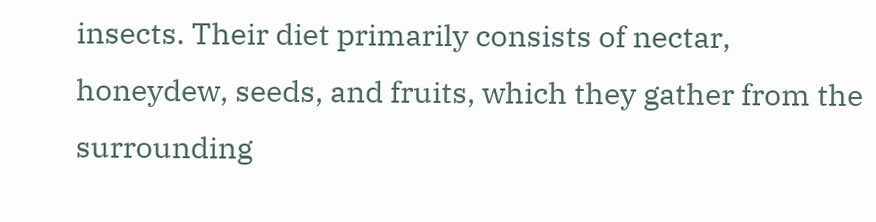insects. Their diet primarily consists of nectar, honeydew, seeds, and fruits, which they gather from the surrounding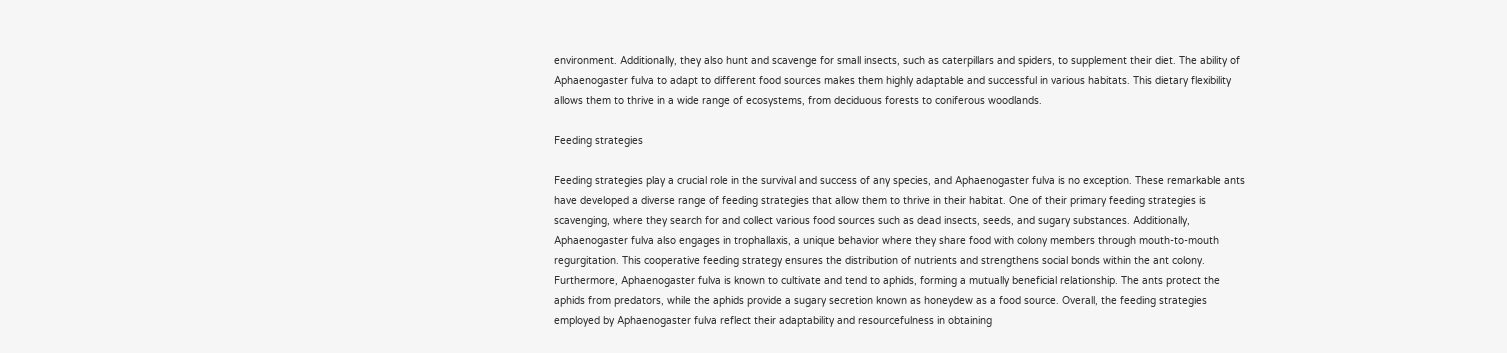environment. Additionally, they also hunt and scavenge for small insects, such as caterpillars and spiders, to supplement their diet. The ability of Aphaenogaster fulva to adapt to different food sources makes them highly adaptable and successful in various habitats. This dietary flexibility allows them to thrive in a wide range of ecosystems, from deciduous forests to coniferous woodlands.

Feeding strategies

Feeding strategies play a crucial role in the survival and success of any species, and Aphaenogaster fulva is no exception. These remarkable ants have developed a diverse range of feeding strategies that allow them to thrive in their habitat. One of their primary feeding strategies is scavenging, where they search for and collect various food sources such as dead insects, seeds, and sugary substances. Additionally, Aphaenogaster fulva also engages in trophallaxis, a unique behavior where they share food with colony members through mouth-to-mouth regurgitation. This cooperative feeding strategy ensures the distribution of nutrients and strengthens social bonds within the ant colony. Furthermore, Aphaenogaster fulva is known to cultivate and tend to aphids, forming a mutually beneficial relationship. The ants protect the aphids from predators, while the aphids provide a sugary secretion known as honeydew as a food source. Overall, the feeding strategies employed by Aphaenogaster fulva reflect their adaptability and resourcefulness in obtaining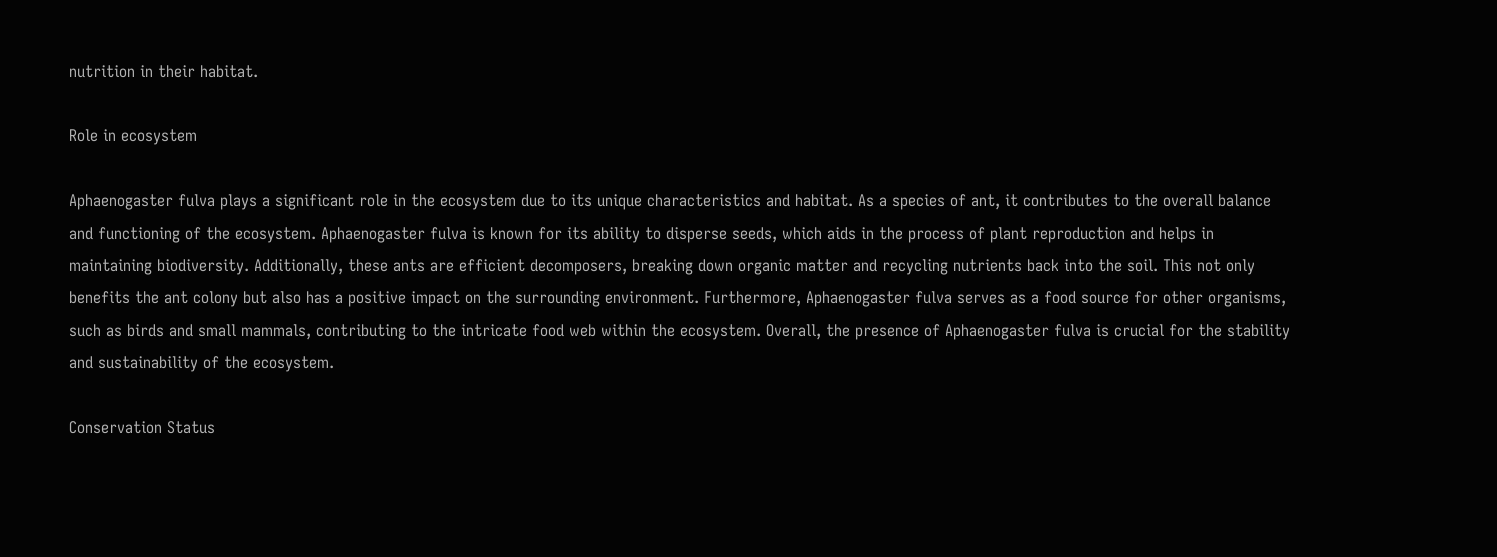nutrition in their habitat.

Role in ecosystem

Aphaenogaster fulva plays a significant role in the ecosystem due to its unique characteristics and habitat. As a species of ant, it contributes to the overall balance and functioning of the ecosystem. Aphaenogaster fulva is known for its ability to disperse seeds, which aids in the process of plant reproduction and helps in maintaining biodiversity. Additionally, these ants are efficient decomposers, breaking down organic matter and recycling nutrients back into the soil. This not only benefits the ant colony but also has a positive impact on the surrounding environment. Furthermore, Aphaenogaster fulva serves as a food source for other organisms, such as birds and small mammals, contributing to the intricate food web within the ecosystem. Overall, the presence of Aphaenogaster fulva is crucial for the stability and sustainability of the ecosystem.

Conservation Status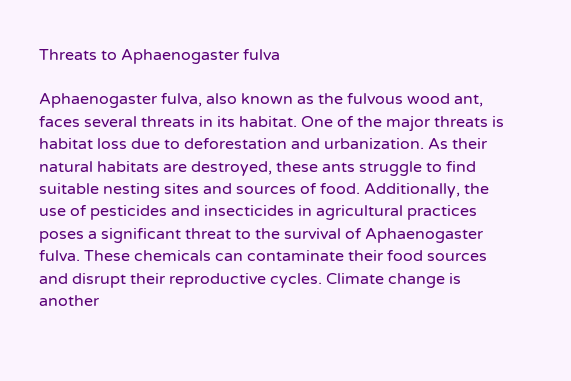Threats to Aphaenogaster fulva

Aphaenogaster fulva, also known as the fulvous wood ant, faces several threats in its habitat. One of the major threats is habitat loss due to deforestation and urbanization. As their natural habitats are destroyed, these ants struggle to find suitable nesting sites and sources of food. Additionally, the use of pesticides and insecticides in agricultural practices poses a significant threat to the survival of Aphaenogaster fulva. These chemicals can contaminate their food sources and disrupt their reproductive cycles. Climate change is another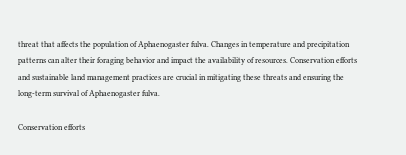threat that affects the population of Aphaenogaster fulva. Changes in temperature and precipitation patterns can alter their foraging behavior and impact the availability of resources. Conservation efforts and sustainable land management practices are crucial in mitigating these threats and ensuring the long-term survival of Aphaenogaster fulva.

Conservation efforts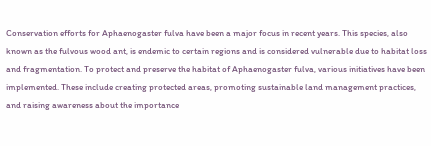Conservation efforts for Aphaenogaster fulva have been a major focus in recent years. This species, also known as the fulvous wood ant, is endemic to certain regions and is considered vulnerable due to habitat loss and fragmentation. To protect and preserve the habitat of Aphaenogaster fulva, various initiatives have been implemented. These include creating protected areas, promoting sustainable land management practices, and raising awareness about the importance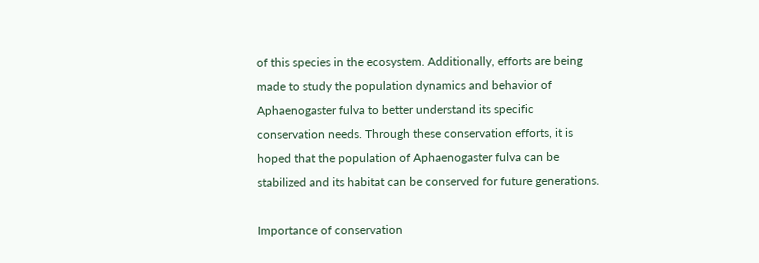of this species in the ecosystem. Additionally, efforts are being made to study the population dynamics and behavior of Aphaenogaster fulva to better understand its specific conservation needs. Through these conservation efforts, it is hoped that the population of Aphaenogaster fulva can be stabilized and its habitat can be conserved for future generations.

Importance of conservation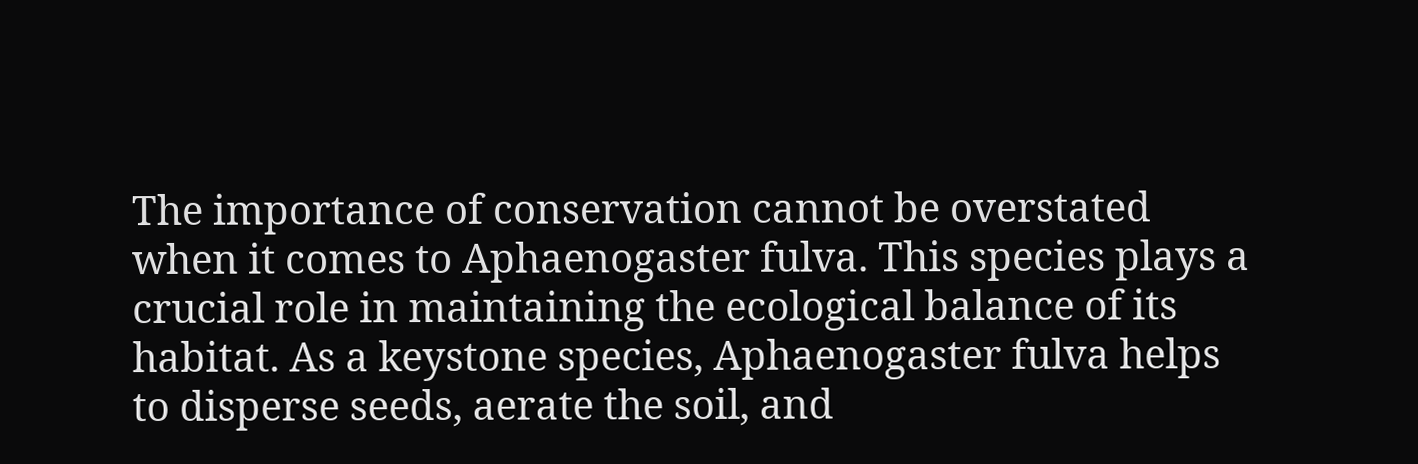The importance of conservation cannot be overstated when it comes to Aphaenogaster fulva. This species plays a crucial role in maintaining the ecological balance of its habitat. As a keystone species, Aphaenogaster fulva helps to disperse seeds, aerate the soil, and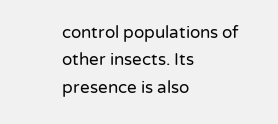control populations of other insects. Its presence is also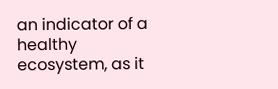an indicator of a healthy ecosystem, as it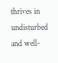thrives in undisturbed and well-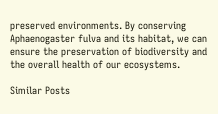preserved environments. By conserving Aphaenogaster fulva and its habitat, we can ensure the preservation of biodiversity and the overall health of our ecosystems.

Similar Posts